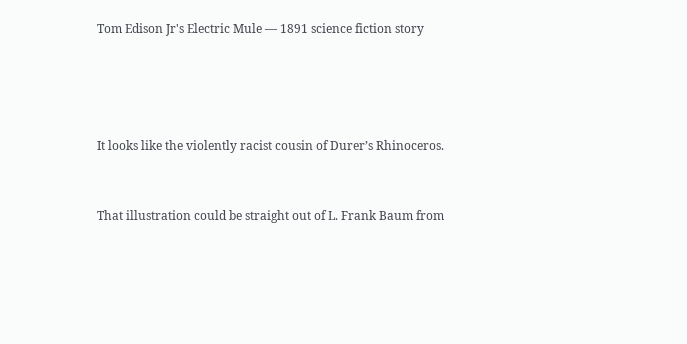Tom Edison Jr's Electric Mule — 1891 science fiction story




It looks like the violently racist cousin of Durer’s Rhinoceros.


That illustration could be straight out of L. Frank Baum from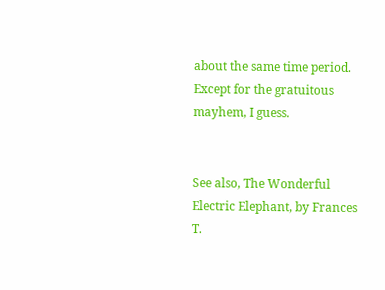about the same time period. Except for the gratuitous mayhem, I guess.


See also, The Wonderful Electric Elephant, by Frances T.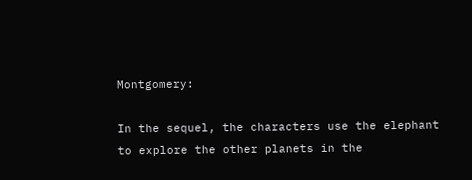Montgomery:

In the sequel, the characters use the elephant to explore the other planets in the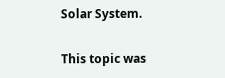Solar System.


This topic was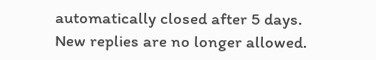automatically closed after 5 days. New replies are no longer allowed.